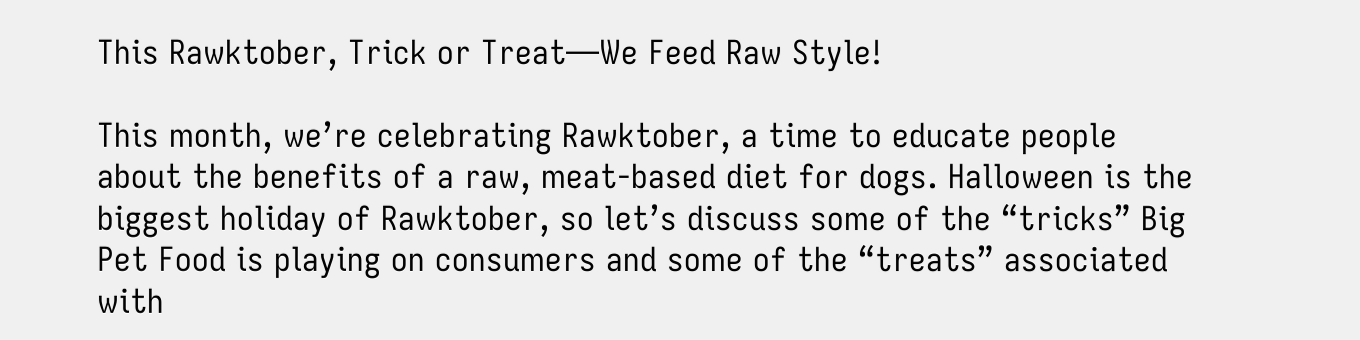This Rawktober, Trick or Treat—We Feed Raw Style!

This month, we’re celebrating Rawktober, a time to educate people about the benefits of a raw, meat-based diet for dogs. Halloween is the biggest holiday of Rawktober, so let’s discuss some of the “tricks” Big Pet Food is playing on consumers and some of the “treats” associated with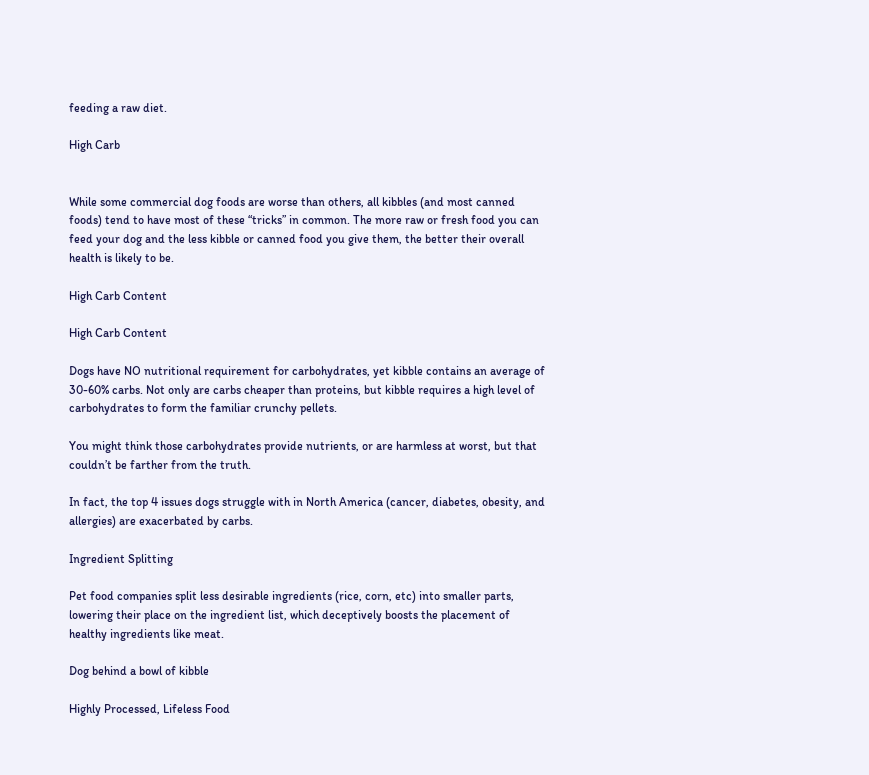feeding a raw diet.

High Carb


While some commercial dog foods are worse than others, all kibbles (and most canned foods) tend to have most of these “tricks” in common. The more raw or fresh food you can feed your dog and the less kibble or canned food you give them, the better their overall health is likely to be.

High Carb Content

High Carb Content

Dogs have NO nutritional requirement for carbohydrates, yet kibble contains an average of 30-60% carbs. Not only are carbs cheaper than proteins, but kibble requires a high level of carbohydrates to form the familiar crunchy pellets.

You might think those carbohydrates provide nutrients, or are harmless at worst, but that couldn’t be farther from the truth.

In fact, the top 4 issues dogs struggle with in North America (cancer, diabetes, obesity, and allergies) are exacerbated by carbs.

Ingredient Splitting

Pet food companies split less desirable ingredients (rice, corn, etc) into smaller parts, lowering their place on the ingredient list, which deceptively boosts the placement of healthy ingredients like meat.

Dog behind a bowl of kibble

Highly Processed, Lifeless Food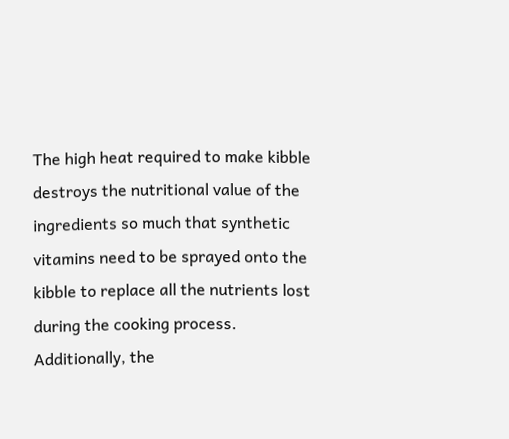The high heat required to make kibble destroys the nutritional value of the ingredients so much that synthetic vitamins need to be sprayed onto the kibble to replace all the nutrients lost during the cooking process. Additionally, the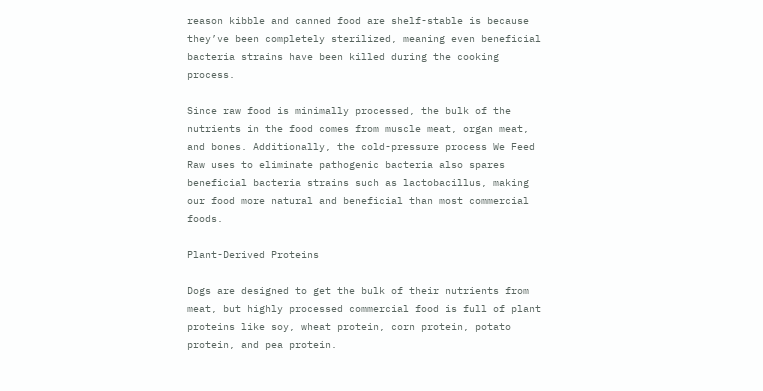reason kibble and canned food are shelf-stable is because they’ve been completely sterilized, meaning even beneficial bacteria strains have been killed during the cooking process.

Since raw food is minimally processed, the bulk of the nutrients in the food comes from muscle meat, organ meat, and bones. Additionally, the cold-pressure process We Feed Raw uses to eliminate pathogenic bacteria also spares beneficial bacteria strains such as lactobacillus, making our food more natural and beneficial than most commercial foods.

Plant-Derived Proteins

Dogs are designed to get the bulk of their nutrients from meat, but highly processed commercial food is full of plant proteins like soy, wheat protein, corn protein, potato protein, and pea protein.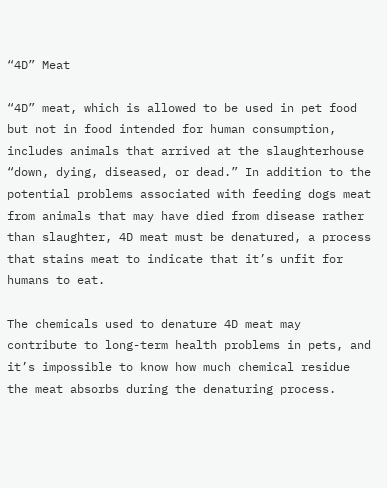“4D” Meat

“4D” meat, which is allowed to be used in pet food but not in food intended for human consumption, includes animals that arrived at the slaughterhouse “down, dying, diseased, or dead.” In addition to the potential problems associated with feeding dogs meat from animals that may have died from disease rather than slaughter, 4D meat must be denatured, a process that stains meat to indicate that it’s unfit for humans to eat.

The chemicals used to denature 4D meat may contribute to long-term health problems in pets, and it’s impossible to know how much chemical residue the meat absorbs during the denaturing process.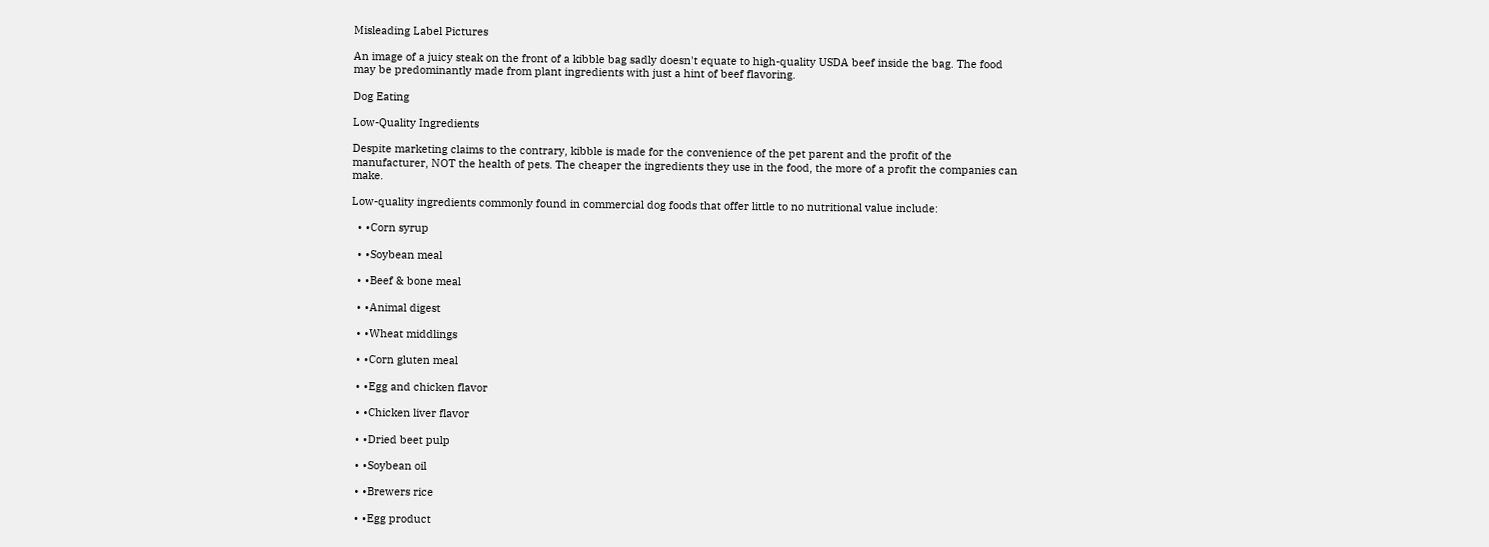Misleading Label Pictures

An image of a juicy steak on the front of a kibble bag sadly doesn't equate to high-quality USDA beef inside the bag. The food may be predominantly made from plant ingredients with just a hint of beef flavoring.

Dog Eating

Low-Quality Ingredients

Despite marketing claims to the contrary, kibble is made for the convenience of the pet parent and the profit of the manufacturer, NOT the health of pets. The cheaper the ingredients they use in the food, the more of a profit the companies can make.

Low-quality ingredients commonly found in commercial dog foods that offer little to no nutritional value include:

  • •Corn syrup

  • •Soybean meal

  • •Beef & bone meal

  • •Animal digest

  • •Wheat middlings

  • •Corn gluten meal

  • •Egg and chicken flavor

  • •Chicken liver flavor

  • •Dried beet pulp

  • •Soybean oil

  • •Brewers rice

  • •Egg product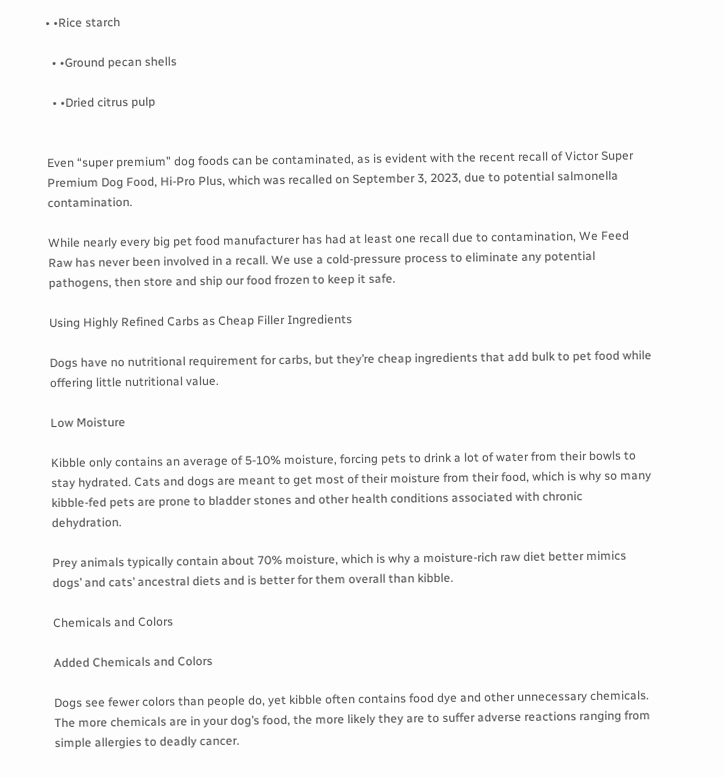• •Rice starch

  • •Ground pecan shells

  • •Dried citrus pulp


Even “super premium” dog foods can be contaminated, as is evident with the recent recall of Victor Super Premium Dog Food, Hi-Pro Plus, which was recalled on September 3, 2023, due to potential salmonella contamination.

While nearly every big pet food manufacturer has had at least one recall due to contamination, We Feed Raw has never been involved in a recall. We use a cold-pressure process to eliminate any potential pathogens, then store and ship our food frozen to keep it safe.

Using Highly Refined Carbs as Cheap Filler Ingredients

Dogs have no nutritional requirement for carbs, but they’re cheap ingredients that add bulk to pet food while offering little nutritional value.

Low Moisture

Kibble only contains an average of 5-10% moisture, forcing pets to drink a lot of water from their bowls to stay hydrated. Cats and dogs are meant to get most of their moisture from their food, which is why so many kibble-fed pets are prone to bladder stones and other health conditions associated with chronic dehydration.

Prey animals typically contain about 70% moisture, which is why a moisture-rich raw diet better mimics dogs’ and cats’ ancestral diets and is better for them overall than kibble.

Chemicals and Colors

Added Chemicals and Colors

Dogs see fewer colors than people do, yet kibble often contains food dye and other unnecessary chemicals. The more chemicals are in your dog’s food, the more likely they are to suffer adverse reactions ranging from simple allergies to deadly cancer.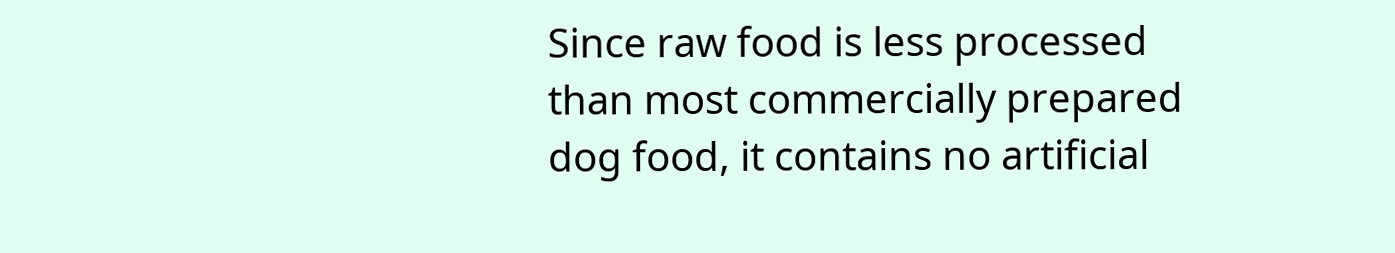Since raw food is less processed than most commercially prepared dog food, it contains no artificial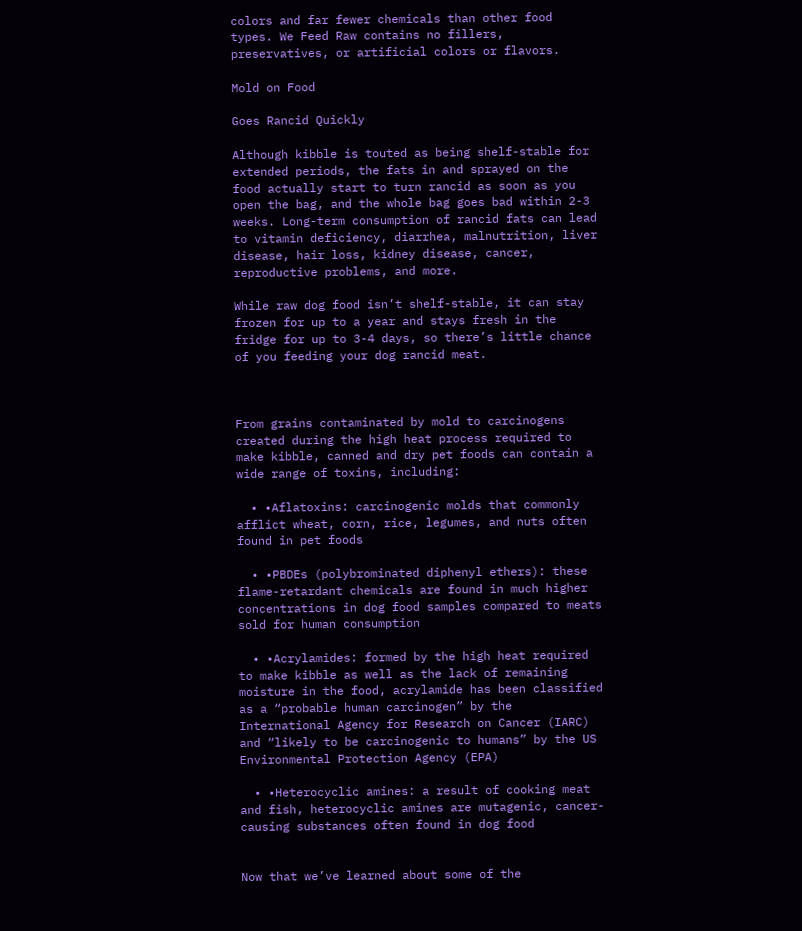colors and far fewer chemicals than other food types. We Feed Raw contains no fillers, preservatives, or artificial colors or flavors.

Mold on Food

Goes Rancid Quickly

Although kibble is touted as being shelf-stable for extended periods, the fats in and sprayed on the food actually start to turn rancid as soon as you open the bag, and the whole bag goes bad within 2-3 weeks. Long-term consumption of rancid fats can lead to vitamin deficiency, diarrhea, malnutrition, liver disease, hair loss, kidney disease, cancer, reproductive problems, and more.

While raw dog food isn’t shelf-stable, it can stay frozen for up to a year and stays fresh in the fridge for up to 3-4 days, so there’s little chance of you feeding your dog rancid meat.



From grains contaminated by mold to carcinogens created during the high heat process required to make kibble, canned and dry pet foods can contain a wide range of toxins, including:

  • •Aflatoxins: carcinogenic molds that commonly afflict wheat, corn, rice, legumes, and nuts often found in pet foods

  • •PBDEs (polybrominated diphenyl ethers): these flame-retardant chemicals are found in much higher concentrations in dog food samples compared to meats sold for human consumption

  • •Acrylamides: formed by the high heat required to make kibble as well as the lack of remaining moisture in the food, acrylamide has been classified as a “probable human carcinogen” by the International Agency for Research on Cancer (IARC) and “likely to be carcinogenic to humans” by the US Environmental Protection Agency (EPA)

  • •Heterocyclic amines: a result of cooking meat and fish, heterocyclic amines are mutagenic, cancer-causing substances often found in dog food


Now that we’ve learned about some of the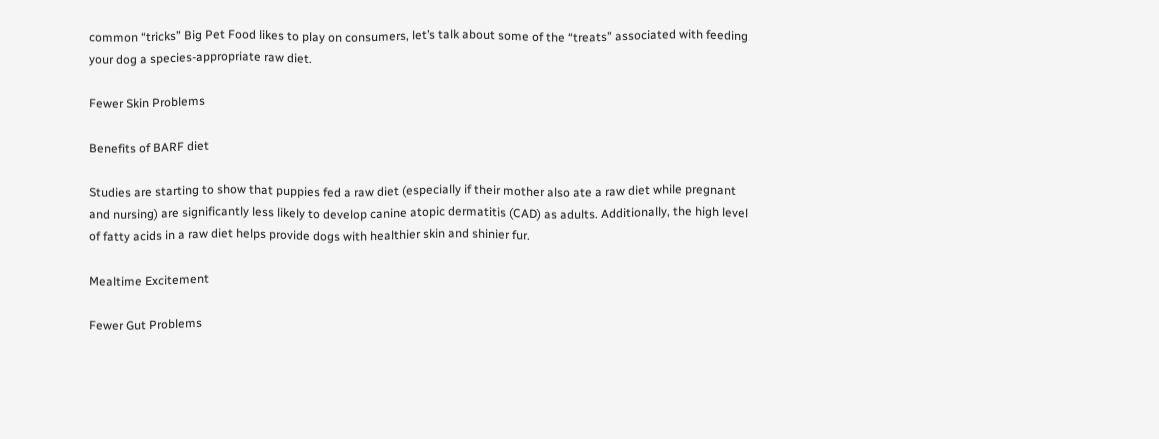common “tricks” Big Pet Food likes to play on consumers, let’s talk about some of the “treats” associated with feeding your dog a species-appropriate raw diet.

Fewer Skin Problems

Benefits of BARF diet

Studies are starting to show that puppies fed a raw diet (especially if their mother also ate a raw diet while pregnant and nursing) are significantly less likely to develop canine atopic dermatitis (CAD) as adults. Additionally, the high level of fatty acids in a raw diet helps provide dogs with healthier skin and shinier fur.

Mealtime Excitement

Fewer Gut Problems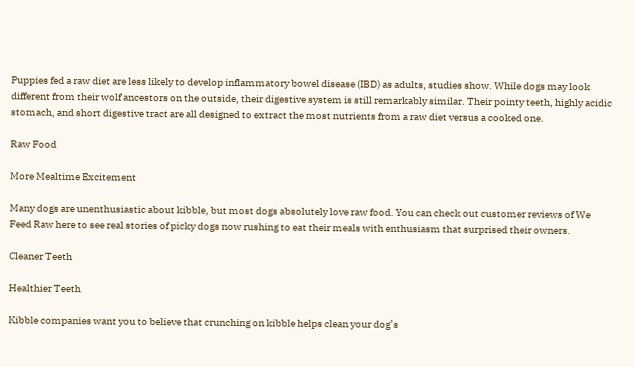Puppies fed a raw diet are less likely to develop inflammatory bowel disease (IBD) as adults, studies show. While dogs may look different from their wolf ancestors on the outside, their digestive system is still remarkably similar. Their pointy teeth, highly acidic stomach, and short digestive tract are all designed to extract the most nutrients from a raw diet versus a cooked one.

Raw Food

More Mealtime Excitement

Many dogs are unenthusiastic about kibble, but most dogs absolutely love raw food. You can check out customer reviews of We Feed Raw here to see real stories of picky dogs now rushing to eat their meals with enthusiasm that surprised their owners.

Cleaner Teeth

Healthier Teeth

Kibble companies want you to believe that crunching on kibble helps clean your dog’s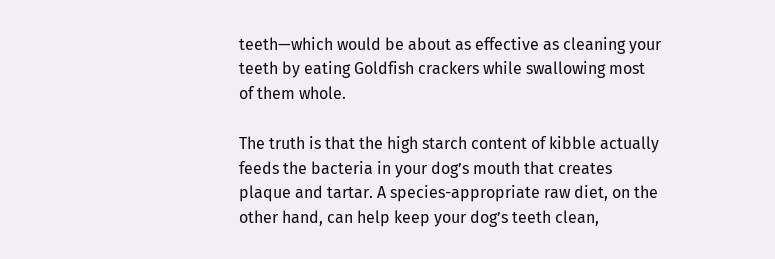teeth—which would be about as effective as cleaning your teeth by eating Goldfish crackers while swallowing most of them whole.

The truth is that the high starch content of kibble actually feeds the bacteria in your dog’s mouth that creates plaque and tartar. A species-appropriate raw diet, on the other hand, can help keep your dog’s teeth clean,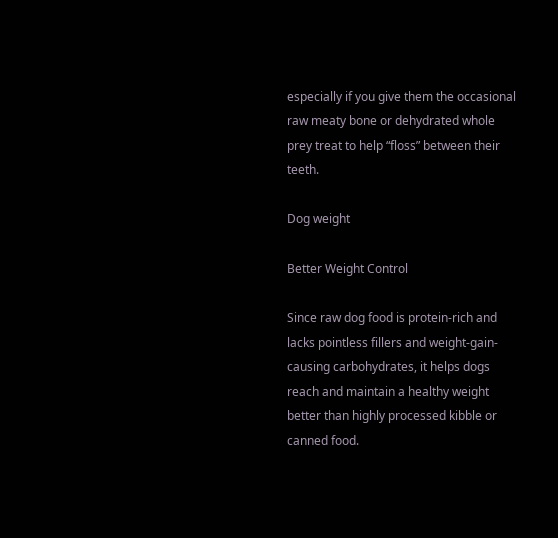especially if you give them the occasional raw meaty bone or dehydrated whole prey treat to help “floss” between their teeth.

Dog weight

Better Weight Control

Since raw dog food is protein-rich and lacks pointless fillers and weight-gain-causing carbohydrates, it helps dogs reach and maintain a healthy weight better than highly processed kibble or canned food.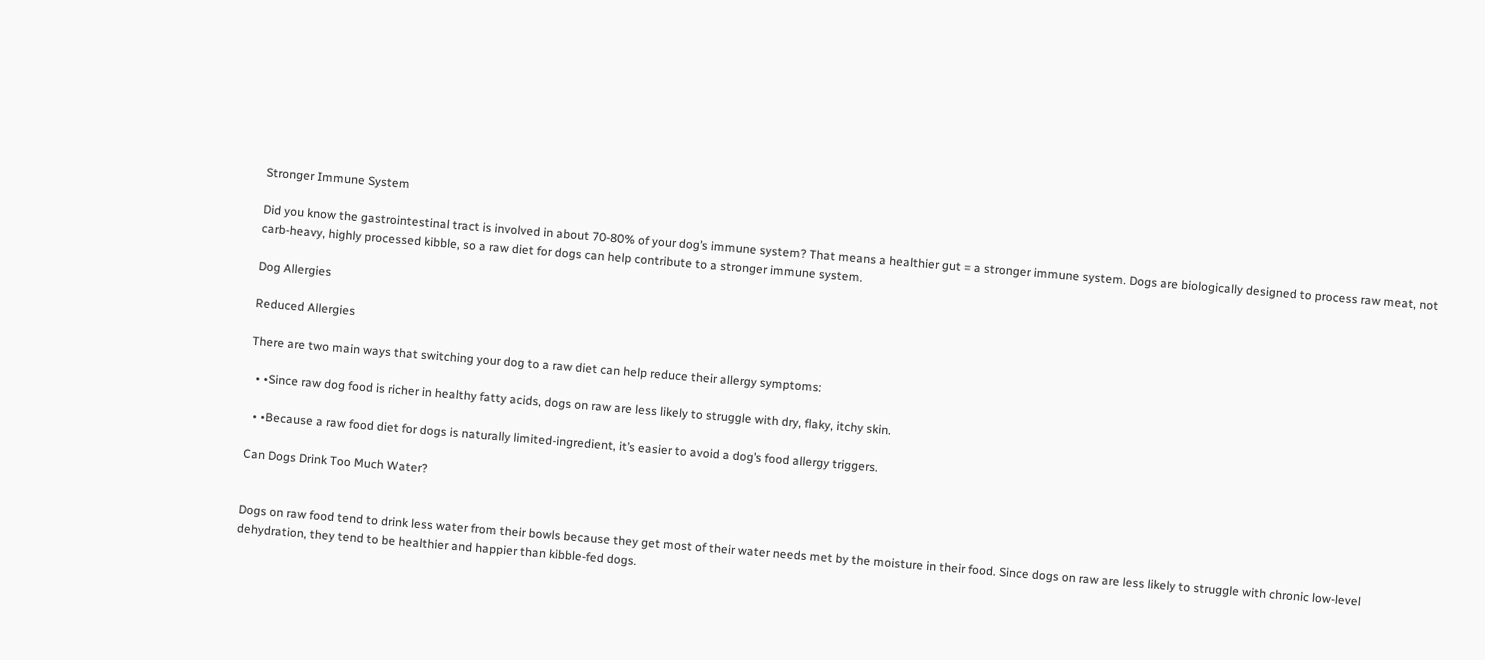Stronger Immune System

Did you know the gastrointestinal tract is involved in about 70-80% of your dog’s immune system? That means a healthier gut = a stronger immune system. Dogs are biologically designed to process raw meat, not carb-heavy, highly processed kibble, so a raw diet for dogs can help contribute to a stronger immune system.

Dog Allergies

Reduced Allergies

There are two main ways that switching your dog to a raw diet can help reduce their allergy symptoms:

  • •Since raw dog food is richer in healthy fatty acids, dogs on raw are less likely to struggle with dry, flaky, itchy skin.

  • •Because a raw food diet for dogs is naturally limited-ingredient, it’s easier to avoid a dog’s food allergy triggers.

Can Dogs Drink Too Much Water?


Dogs on raw food tend to drink less water from their bowls because they get most of their water needs met by the moisture in their food. Since dogs on raw are less likely to struggle with chronic low-level dehydration, they tend to be healthier and happier than kibble-fed dogs.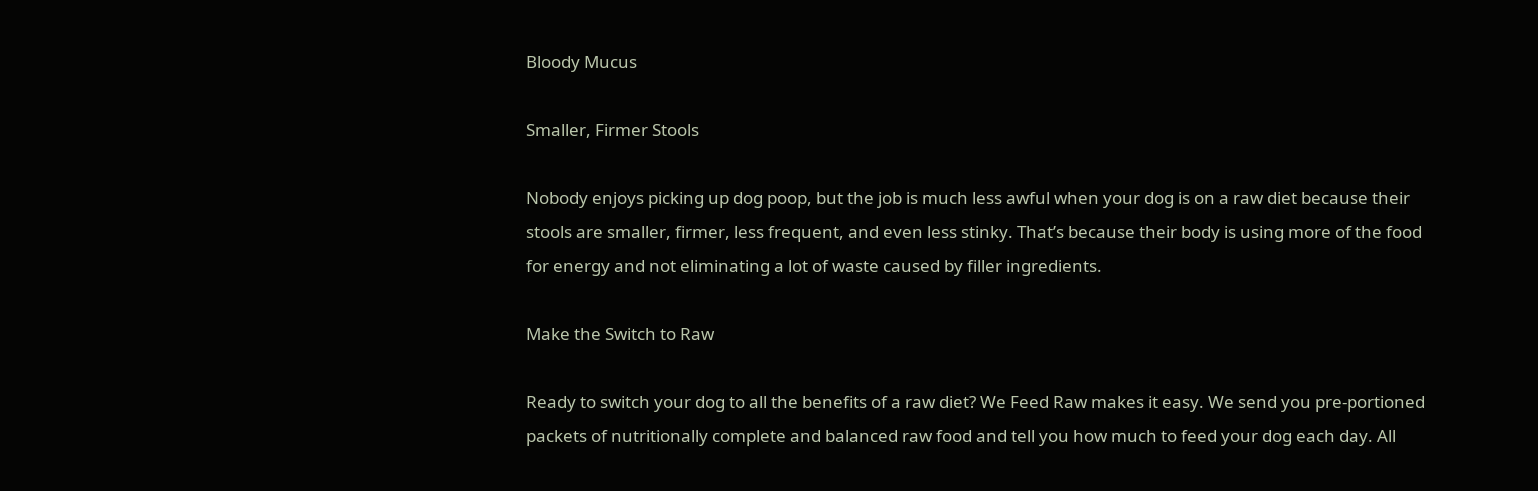Bloody Mucus

Smaller, Firmer Stools

Nobody enjoys picking up dog poop, but the job is much less awful when your dog is on a raw diet because their stools are smaller, firmer, less frequent, and even less stinky. That’s because their body is using more of the food for energy and not eliminating a lot of waste caused by filler ingredients.

Make the Switch to Raw

Ready to switch your dog to all the benefits of a raw diet? We Feed Raw makes it easy. We send you pre-portioned packets of nutritionally complete and balanced raw food and tell you how much to feed your dog each day. All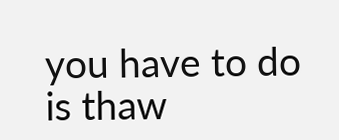you have to do is thaw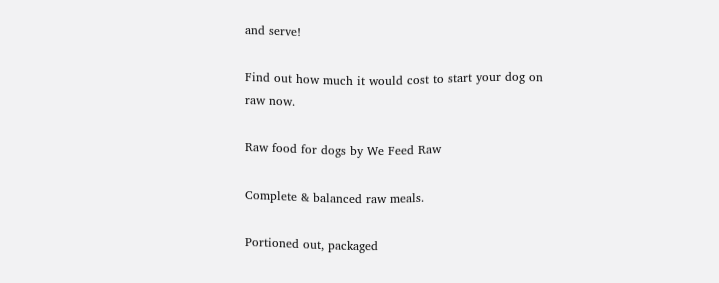and serve!

Find out how much it would cost to start your dog on raw now.

Raw food for dogs by We Feed Raw

Complete & balanced raw meals.

Portioned out, packaged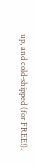up, and cold-shipped (for FREE!).